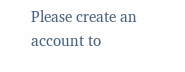Please create an account to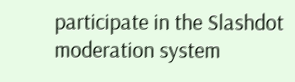participate in the Slashdot moderation system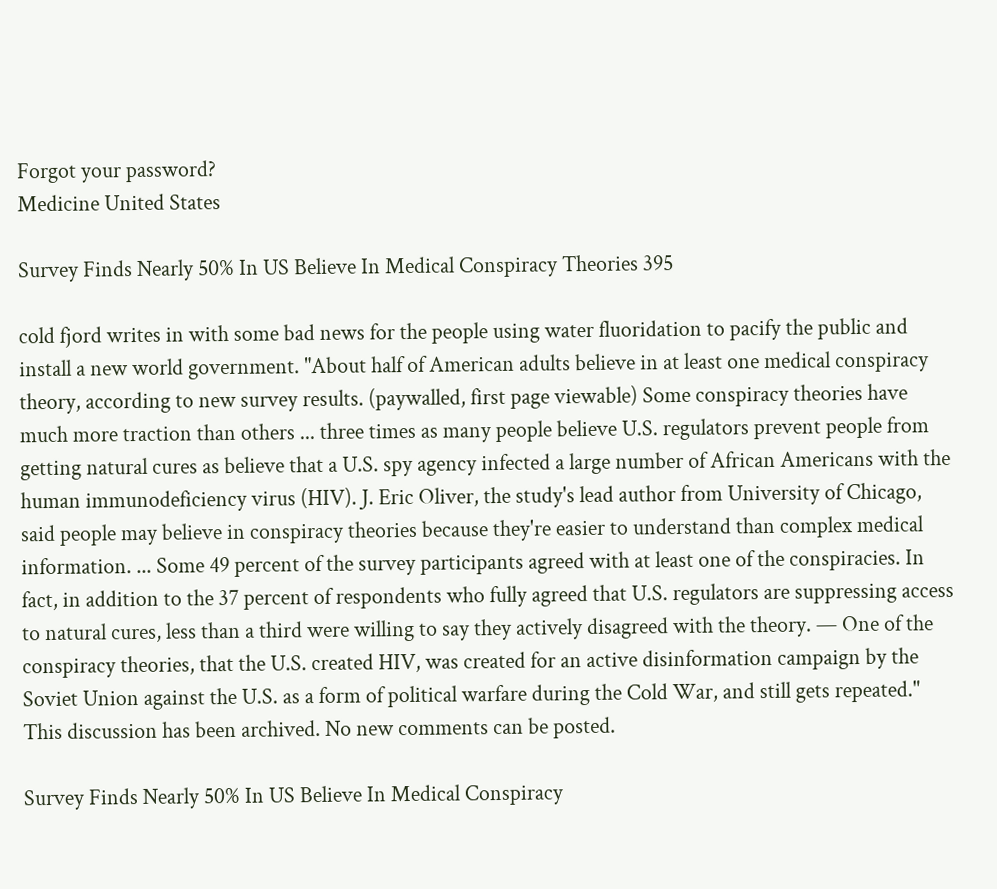Forgot your password?
Medicine United States

Survey Finds Nearly 50% In US Believe In Medical Conspiracy Theories 395

cold fjord writes in with some bad news for the people using water fluoridation to pacify the public and install a new world government. "About half of American adults believe in at least one medical conspiracy theory, according to new survey results. (paywalled, first page viewable) Some conspiracy theories have much more traction than others ... three times as many people believe U.S. regulators prevent people from getting natural cures as believe that a U.S. spy agency infected a large number of African Americans with the human immunodeficiency virus (HIV). J. Eric Oliver, the study's lead author from University of Chicago, said people may believe in conspiracy theories because they're easier to understand than complex medical information. ... Some 49 percent of the survey participants agreed with at least one of the conspiracies. In fact, in addition to the 37 percent of respondents who fully agreed that U.S. regulators are suppressing access to natural cures, less than a third were willing to say they actively disagreed with the theory. — One of the conspiracy theories, that the U.S. created HIV, was created for an active disinformation campaign by the Soviet Union against the U.S. as a form of political warfare during the Cold War, and still gets repeated."
This discussion has been archived. No new comments can be posted.

Survey Finds Nearly 50% In US Believe In Medical Conspiracy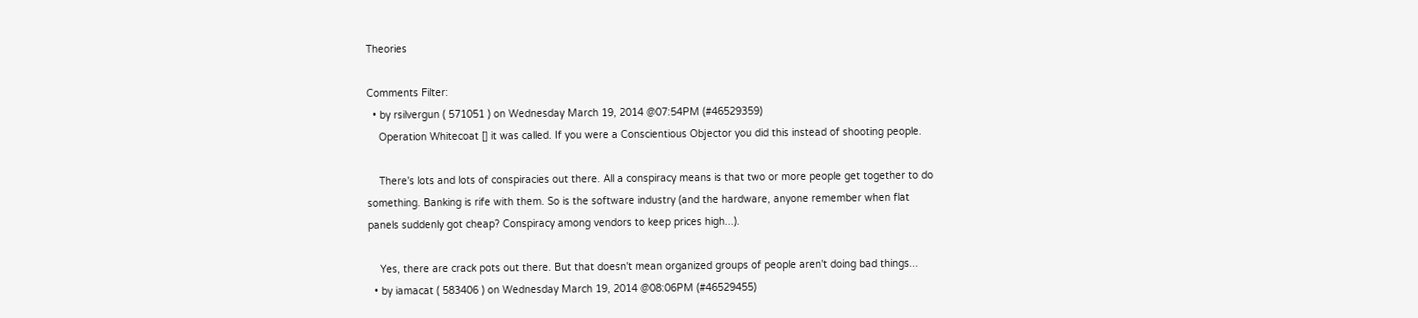Theories

Comments Filter:
  • by rsilvergun ( 571051 ) on Wednesday March 19, 2014 @07:54PM (#46529359)
    Operation Whitecoat [] it was called. If you were a Conscientious Objector you did this instead of shooting people.

    There's lots and lots of conspiracies out there. All a conspiracy means is that two or more people get together to do something. Banking is rife with them. So is the software industry (and the hardware, anyone remember when flat panels suddenly got cheap? Conspiracy among vendors to keep prices high...).

    Yes, there are crack pots out there. But that doesn't mean organized groups of people aren't doing bad things...
  • by iamacat ( 583406 ) on Wednesday March 19, 2014 @08:06PM (#46529455)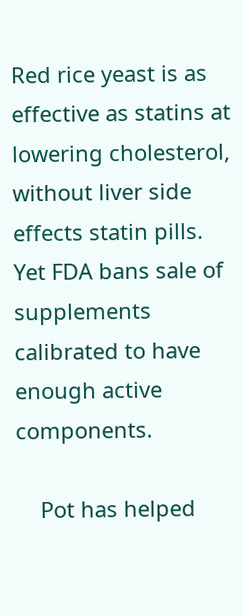Red rice yeast is as effective as statins at lowering cholesterol, without liver side effects statin pills. Yet FDA bans sale of supplements calibrated to have enough active components.

    Pot has helped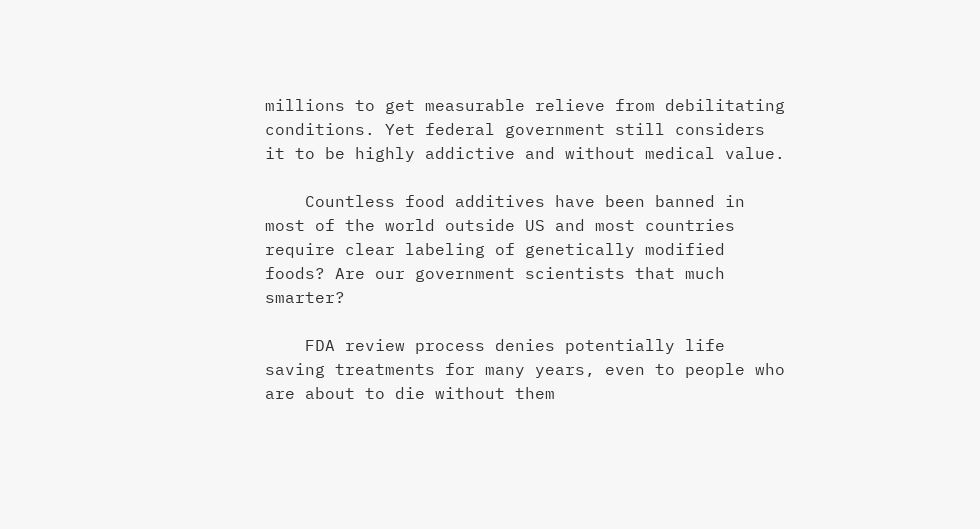millions to get measurable relieve from debilitating conditions. Yet federal government still considers it to be highly addictive and without medical value.

    Countless food additives have been banned in most of the world outside US and most countries require clear labeling of genetically modified foods? Are our government scientists that much smarter?

    FDA review process denies potentially life saving treatments for many years, even to people who are about to die without them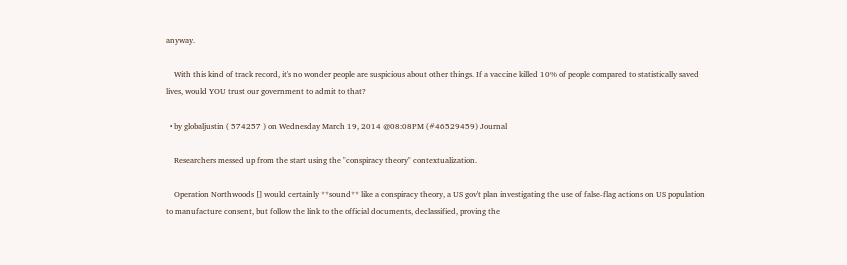anyway.

    With this kind of track record, it's no wonder people are suspicious about other things. If a vaccine killed 10% of people compared to statistically saved lives, would YOU trust our government to admit to that?

  • by globaljustin ( 574257 ) on Wednesday March 19, 2014 @08:08PM (#46529459) Journal

    Researchers messed up from the start using the "conspiracy theory" contextualization.

    Operation Northwoods [] would certainly **sound** like a conspiracy theory, a US gov't plan investigating the use of false-flag actions on US population to manufacture consent, but follow the link to the official documents, declassified, proving the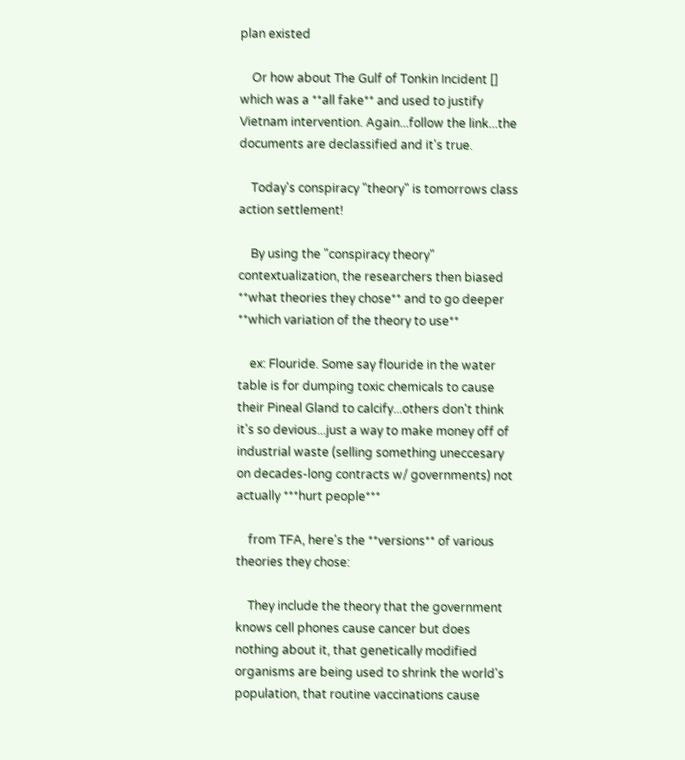plan existed

    Or how about The Gulf of Tonkin Incident [] which was a **all fake** and used to justify Vietnam intervention. Again...follow the link...the documents are declassified and it's true.

    Today's conspiracy "theory" is tomorrows class action settlement!

    By using the "conspiracy theory" contextualization, the researchers then biased **what theories they chose** and to go deeper **which variation of the theory to use**

    ex: Flouride. Some say flouride in the water table is for dumping toxic chemicals to cause their Pineal Gland to calcify...others don't think it's so devious...just a way to make money off of industrial waste (selling something uneccesary on decades-long contracts w/ governments) not actually ***hurt people***

    from TFA, here's the **versions** of various theories they chose:

    They include the theory that the government knows cell phones cause cancer but does nothing about it, that genetically modified organisms are being used to shrink the world's population, that routine vaccinations cause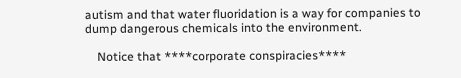autism and that water fluoridation is a way for companies to dump dangerous chemicals into the environment.

    Notice that ****corporate conspiracies****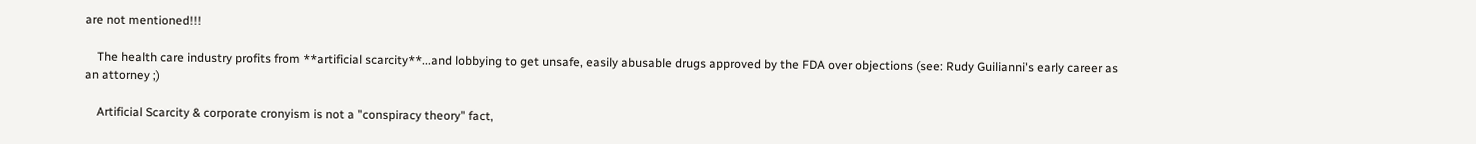are not mentioned!!!

    The health care industry profits from **artificial scarcity**...and lobbying to get unsafe, easily abusable drugs approved by the FDA over objections (see: Rudy Guilianni's early career as an attorney ;)

    Artificial Scarcity & corporate cronyism is not a "conspiracy theory" fact,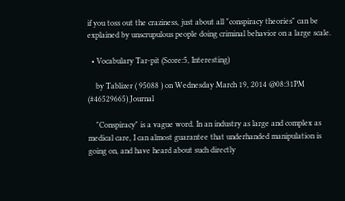if you toss out the craziness, just about all "conspiracy theories" can be explained by unscrupulous people doing criminal behavior on a large scale.

  • Vocabulary Tar-pit (Score:5, Interesting)

    by Tablizer ( 95088 ) on Wednesday March 19, 2014 @08:31PM (#46529665) Journal

    "Conspiracy" is a vague word. In an industry as large and complex as medical care, I can almost guarantee that underhanded manipulation is going on, and have heard about such directly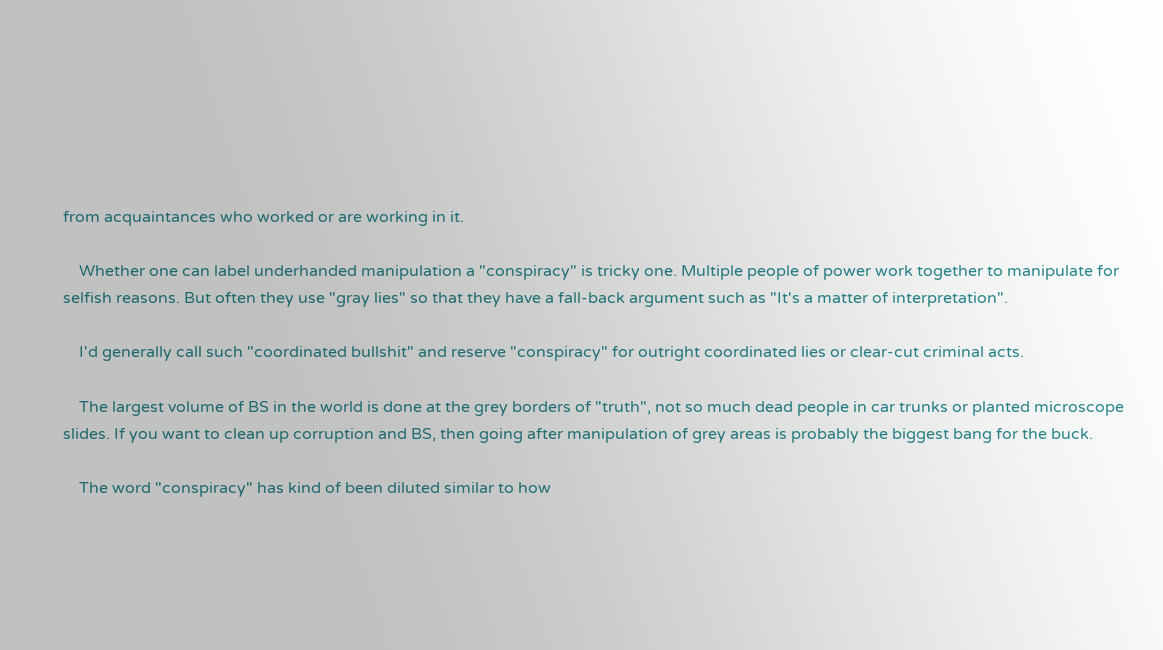from acquaintances who worked or are working in it.

    Whether one can label underhanded manipulation a "conspiracy" is tricky one. Multiple people of power work together to manipulate for selfish reasons. But often they use "gray lies" so that they have a fall-back argument such as "It's a matter of interpretation".

    I'd generally call such "coordinated bullshit" and reserve "conspiracy" for outright coordinated lies or clear-cut criminal acts.

    The largest volume of BS in the world is done at the grey borders of "truth", not so much dead people in car trunks or planted microscope slides. If you want to clean up corruption and BS, then going after manipulation of grey areas is probably the biggest bang for the buck.

    The word "conspiracy" has kind of been diluted similar to how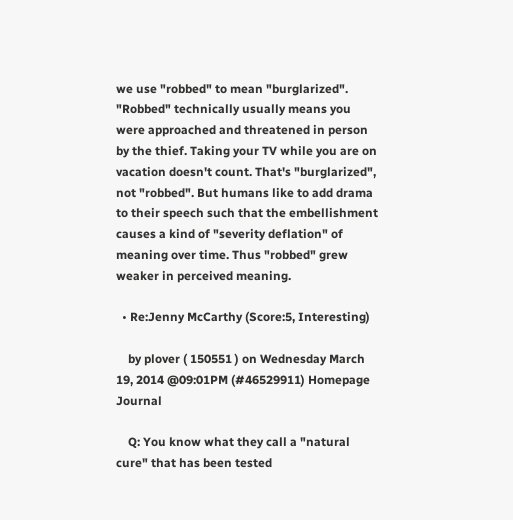we use "robbed" to mean "burglarized". "Robbed" technically usually means you were approached and threatened in person by the thief. Taking your TV while you are on vacation doesn't count. That's "burglarized", not "robbed". But humans like to add drama to their speech such that the embellishment causes a kind of "severity deflation" of meaning over time. Thus "robbed" grew weaker in perceived meaning.

  • Re:Jenny McCarthy (Score:5, Interesting)

    by plover ( 150551 ) on Wednesday March 19, 2014 @09:01PM (#46529911) Homepage Journal

    Q: You know what they call a "natural cure" that has been tested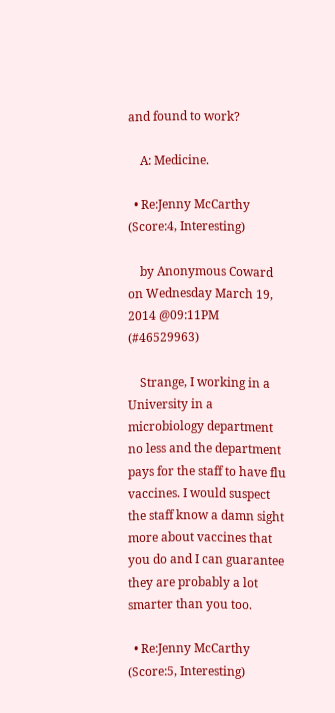and found to work?

    A: Medicine.

  • Re:Jenny McCarthy (Score:4, Interesting)

    by Anonymous Coward on Wednesday March 19, 2014 @09:11PM (#46529963)

    Strange, I working in a University in a microbiology department no less and the department pays for the staff to have flu vaccines. I would suspect the staff know a damn sight more about vaccines that you do and I can guarantee they are probably a lot smarter than you too.

  • Re:Jenny McCarthy (Score:5, Interesting)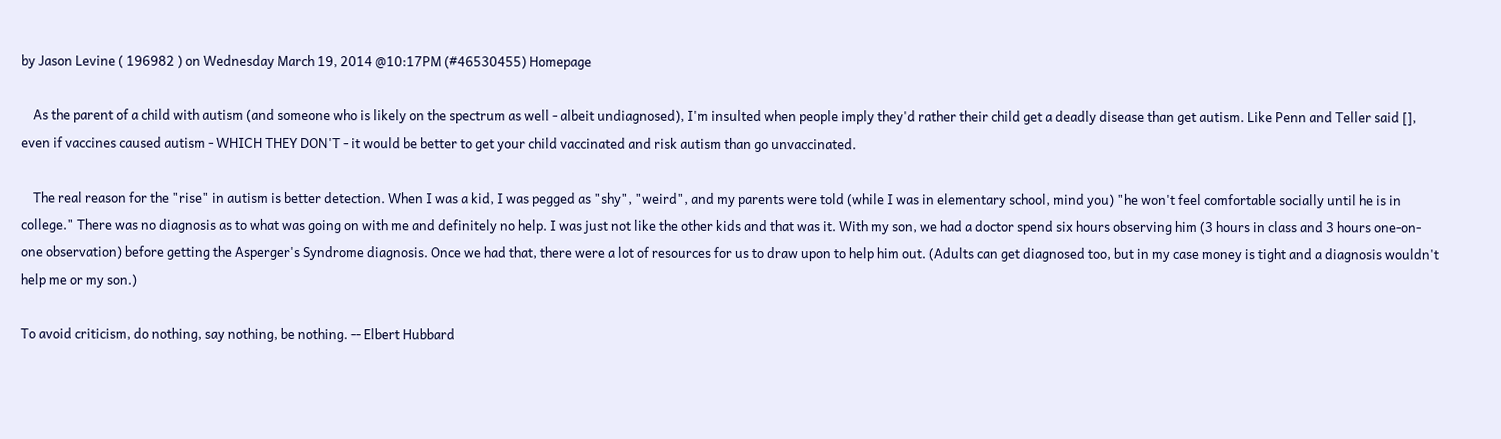by Jason Levine ( 196982 ) on Wednesday March 19, 2014 @10:17PM (#46530455) Homepage

    As the parent of a child with autism (and someone who is likely on the spectrum as well - albeit undiagnosed), I'm insulted when people imply they'd rather their child get a deadly disease than get autism. Like Penn and Teller said [], even if vaccines caused autism - WHICH THEY DON'T - it would be better to get your child vaccinated and risk autism than go unvaccinated.

    The real reason for the "rise" in autism is better detection. When I was a kid, I was pegged as "shy", "weird", and my parents were told (while I was in elementary school, mind you) "he won't feel comfortable socially until he is in college." There was no diagnosis as to what was going on with me and definitely no help. I was just not like the other kids and that was it. With my son, we had a doctor spend six hours observing him (3 hours in class and 3 hours one-on-one observation) before getting the Asperger's Syndrome diagnosis. Once we had that, there were a lot of resources for us to draw upon to help him out. (Adults can get diagnosed too, but in my case money is tight and a diagnosis wouldn't help me or my son.)

To avoid criticism, do nothing, say nothing, be nothing. -- Elbert Hubbard